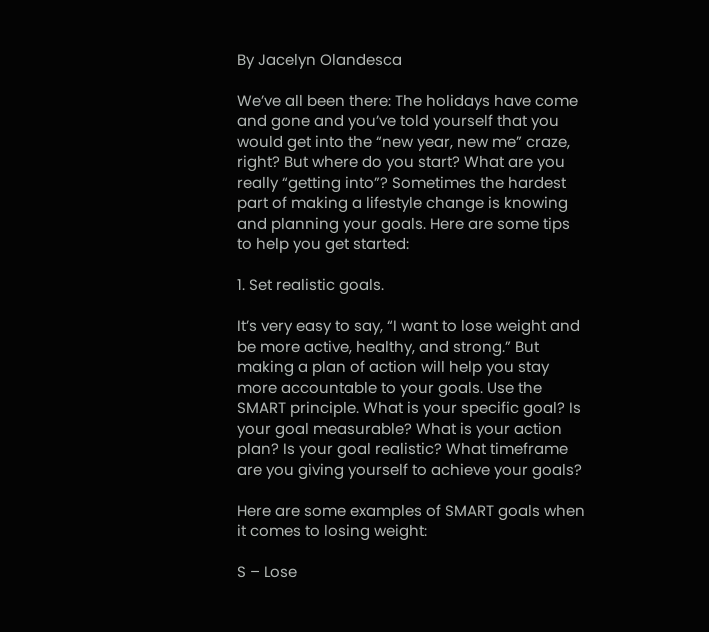By Jacelyn Olandesca

We’ve all been there: The holidays have come and gone and you’ve told yourself that you would get into the “new year, new me” craze, right? But where do you start? What are you really “getting into”? Sometimes the hardest part of making a lifestyle change is knowing and planning your goals. Here are some tips to help you get started:

1. Set realistic goals.

It’s very easy to say, “I want to lose weight and be more active, healthy, and strong.” But making a plan of action will help you stay more accountable to your goals. Use the SMART principle. What is your specific goal? Is your goal measurable? What is your action plan? Is your goal realistic? What timeframe are you giving yourself to achieve your goals?

Here are some examples of SMART goals when it comes to losing weight:

S – Lose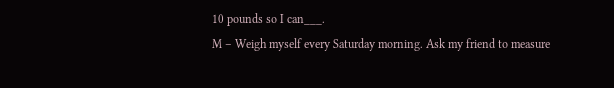10 pounds so I can___.
M – Weigh myself every Saturday morning. Ask my friend to measure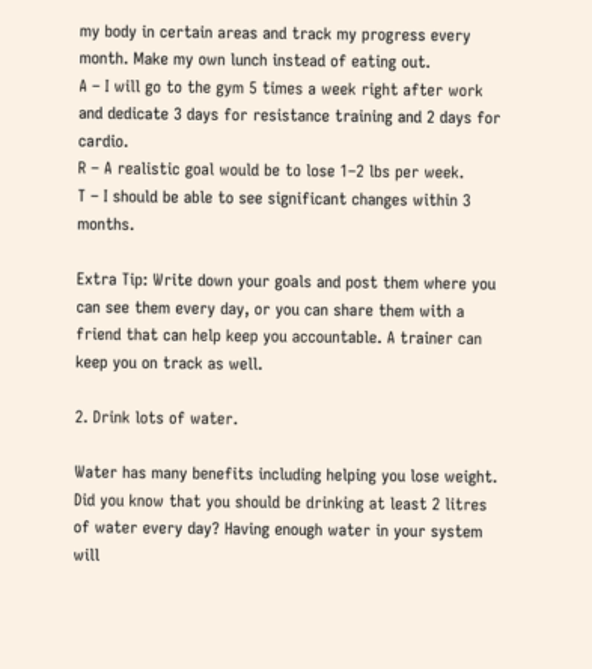my body in certain areas and track my progress every month. Make my own lunch instead of eating out.
A – I will go to the gym 5 times a week right after work and dedicate 3 days for resistance training and 2 days for cardio.
R – A realistic goal would be to lose 1–2 lbs per week.
T – I should be able to see significant changes within 3 months.

Extra Tip: Write down your goals and post them where you can see them every day, or you can share them with a friend that can help keep you accountable. A trainer can keep you on track as well.

2. Drink lots of water.

Water has many benefits including helping you lose weight. Did you know that you should be drinking at least 2 litres of water every day? Having enough water in your system will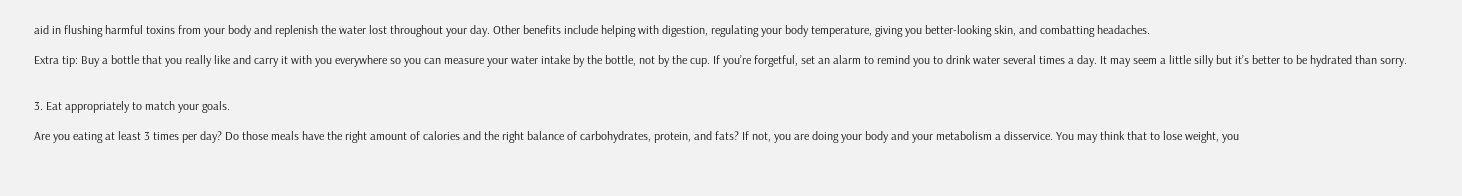aid in flushing harmful toxins from your body and replenish the water lost throughout your day. Other benefits include helping with digestion, regulating your body temperature, giving you better-looking skin, and combatting headaches.

Extra tip: Buy a bottle that you really like and carry it with you everywhere so you can measure your water intake by the bottle, not by the cup. If you’re forgetful, set an alarm to remind you to drink water several times a day. It may seem a little silly but it’s better to be hydrated than sorry.


3. Eat appropriately to match your goals.

Are you eating at least 3 times per day? Do those meals have the right amount of calories and the right balance of carbohydrates, protein, and fats? If not, you are doing your body and your metabolism a disservice. You may think that to lose weight, you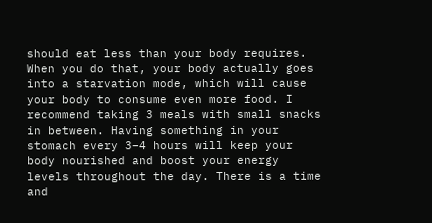should eat less than your body requires. When you do that, your body actually goes into a starvation mode, which will cause your body to consume even more food. I recommend taking 3 meals with small snacks in between. Having something in your stomach every 3–4 hours will keep your body nourished and boost your energy levels throughout the day. There is a time and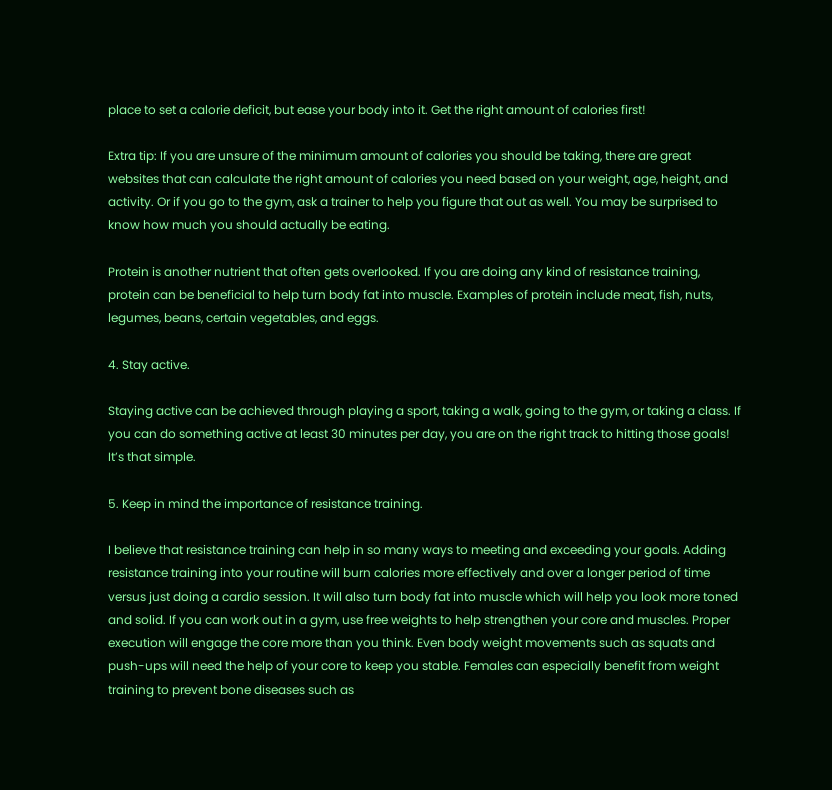place to set a calorie deficit, but ease your body into it. Get the right amount of calories first!

Extra tip: If you are unsure of the minimum amount of calories you should be taking, there are great websites that can calculate the right amount of calories you need based on your weight, age, height, and activity. Or if you go to the gym, ask a trainer to help you figure that out as well. You may be surprised to know how much you should actually be eating.

Protein is another nutrient that often gets overlooked. If you are doing any kind of resistance training, protein can be beneficial to help turn body fat into muscle. Examples of protein include meat, fish, nuts, legumes, beans, certain vegetables, and eggs.

4. Stay active.

Staying active can be achieved through playing a sport, taking a walk, going to the gym, or taking a class. If you can do something active at least 30 minutes per day, you are on the right track to hitting those goals! It’s that simple.

5. Keep in mind the importance of resistance training.

I believe that resistance training can help in so many ways to meeting and exceeding your goals. Adding resistance training into your routine will burn calories more effectively and over a longer period of time versus just doing a cardio session. It will also turn body fat into muscle which will help you look more toned and solid. If you can work out in a gym, use free weights to help strengthen your core and muscles. Proper execution will engage the core more than you think. Even body weight movements such as squats and push-ups will need the help of your core to keep you stable. Females can especially benefit from weight training to prevent bone diseases such as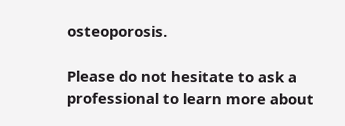osteoporosis.

Please do not hesitate to ask a professional to learn more about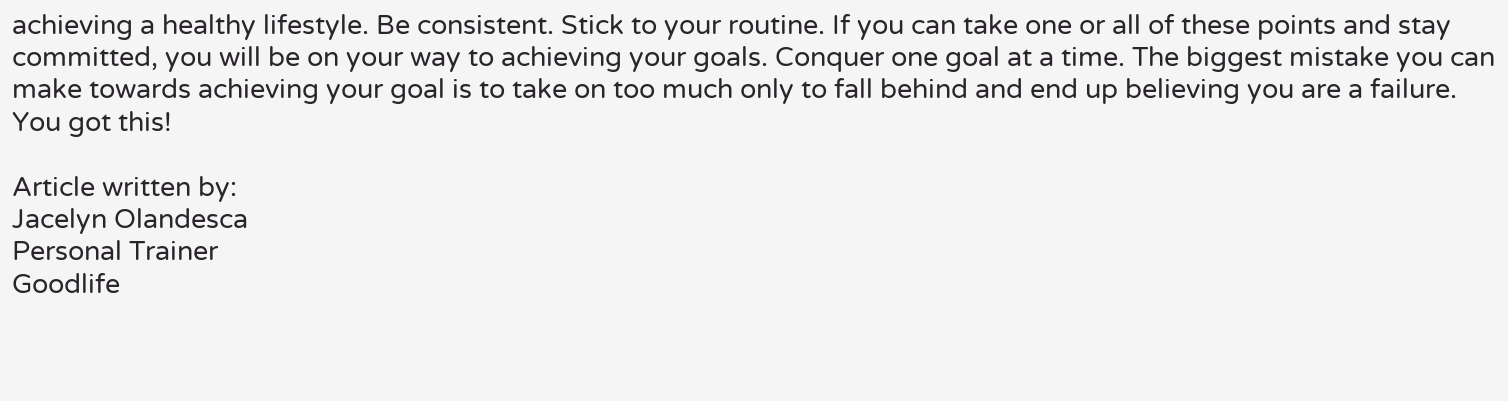achieving a healthy lifestyle. Be consistent. Stick to your routine. If you can take one or all of these points and stay committed, you will be on your way to achieving your goals. Conquer one goal at a time. The biggest mistake you can make towards achieving your goal is to take on too much only to fall behind and end up believing you are a failure. You got this!

Article written by:
Jacelyn Olandesca
Personal Trainer
Goodlife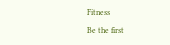Fitness

Be the first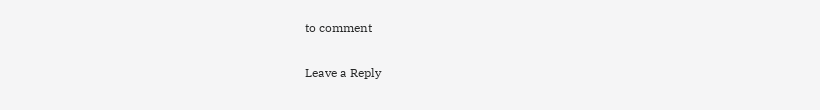to comment

Leave a Reply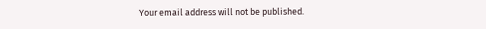Your email address will not be published.